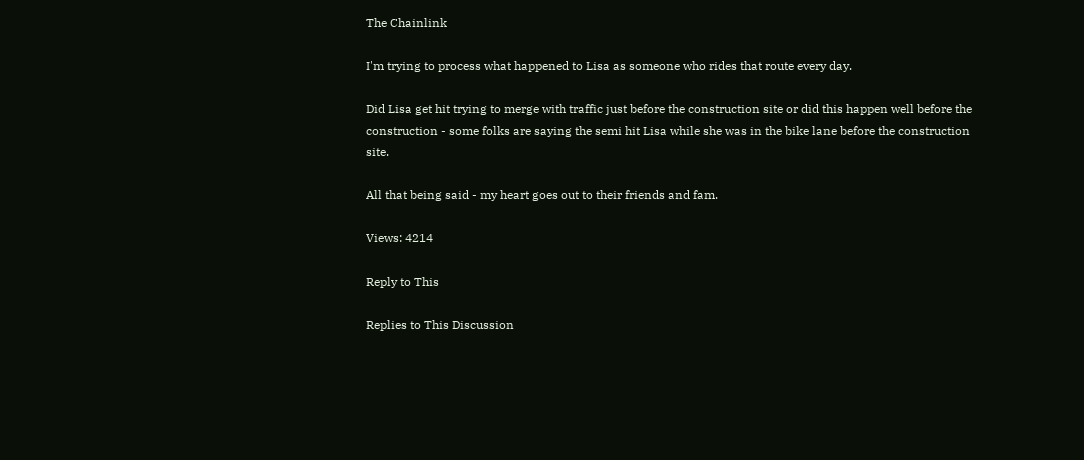The Chainlink

I'm trying to process what happened to Lisa as someone who rides that route every day.

Did Lisa get hit trying to merge with traffic just before the construction site or did this happen well before the construction - some folks are saying the semi hit Lisa while she was in the bike lane before the construction site.

All that being said - my heart goes out to their friends and fam.

Views: 4214

Reply to This

Replies to This Discussion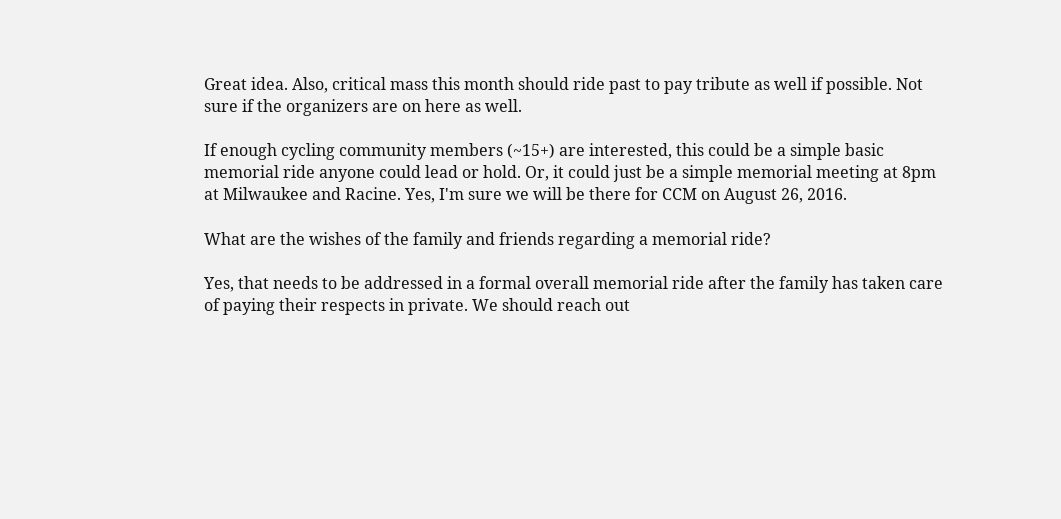Great idea. Also, critical mass this month should ride past to pay tribute as well if possible. Not sure if the organizers are on here as well.

If enough cycling community members (~15+) are interested, this could be a simple basic memorial ride anyone could lead or hold. Or, it could just be a simple memorial meeting at 8pm at Milwaukee and Racine. Yes, I'm sure we will be there for CCM on August 26, 2016.

What are the wishes of the family and friends regarding a memorial ride?

Yes, that needs to be addressed in a formal overall memorial ride after the family has taken care of paying their respects in private. We should reach out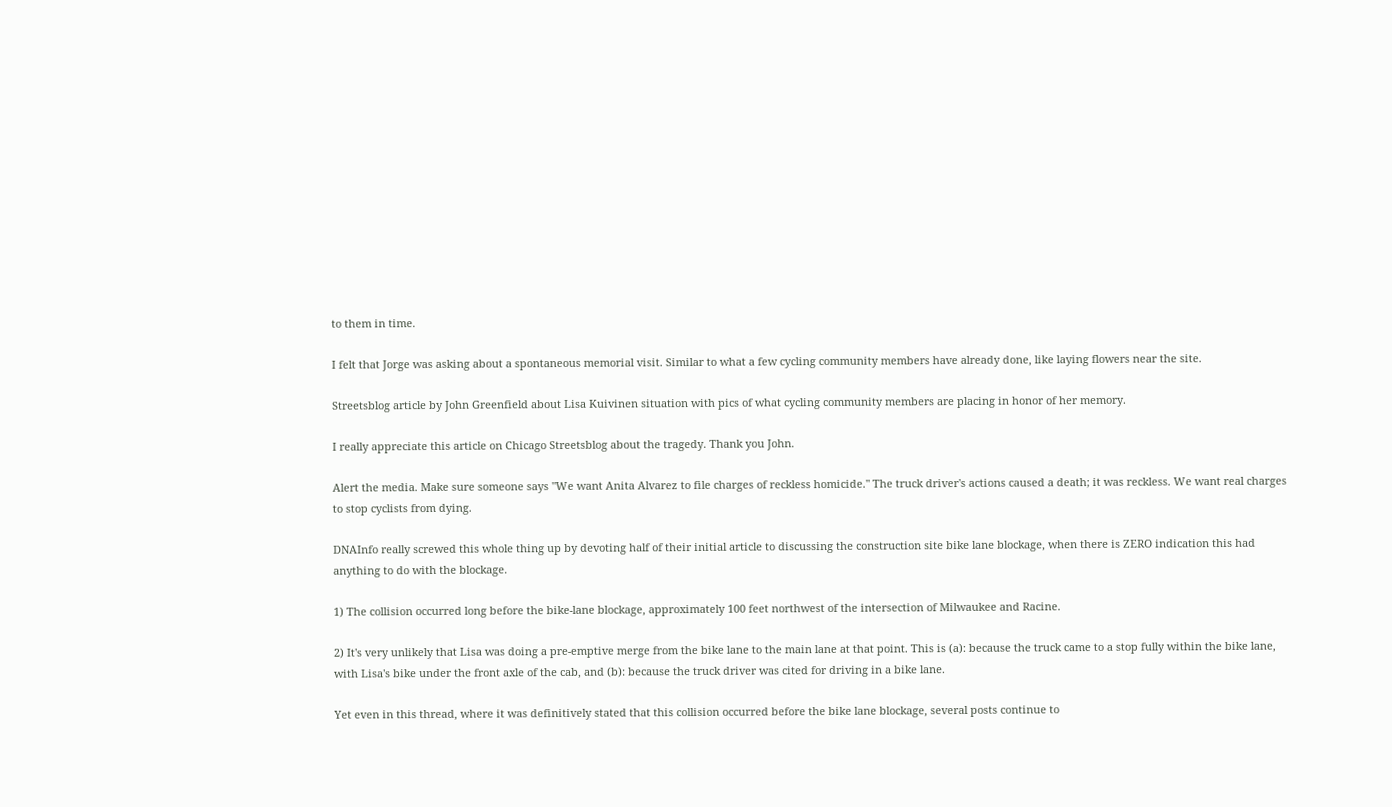to them in time.

I felt that Jorge was asking about a spontaneous memorial visit. Similar to what a few cycling community members have already done, like laying flowers near the site.

Streetsblog article by John Greenfield about Lisa Kuivinen situation with pics of what cycling community members are placing in honor of her memory.

I really appreciate this article on Chicago Streetsblog about the tragedy. Thank you John.

Alert the media. Make sure someone says "We want Anita Alvarez to file charges of reckless homicide." The truck driver's actions caused a death; it was reckless. We want real charges to stop cyclists from dying.

DNAInfo really screwed this whole thing up by devoting half of their initial article to discussing the construction site bike lane blockage, when there is ZERO indication this had anything to do with the blockage.

1) The collision occurred long before the bike-lane blockage, approximately 100 feet northwest of the intersection of Milwaukee and Racine.

2) It's very unlikely that Lisa was doing a pre-emptive merge from the bike lane to the main lane at that point. This is (a): because the truck came to a stop fully within the bike lane, with Lisa's bike under the front axle of the cab, and (b): because the truck driver was cited for driving in a bike lane.

Yet even in this thread, where it was definitively stated that this collision occurred before the bike lane blockage, several posts continue to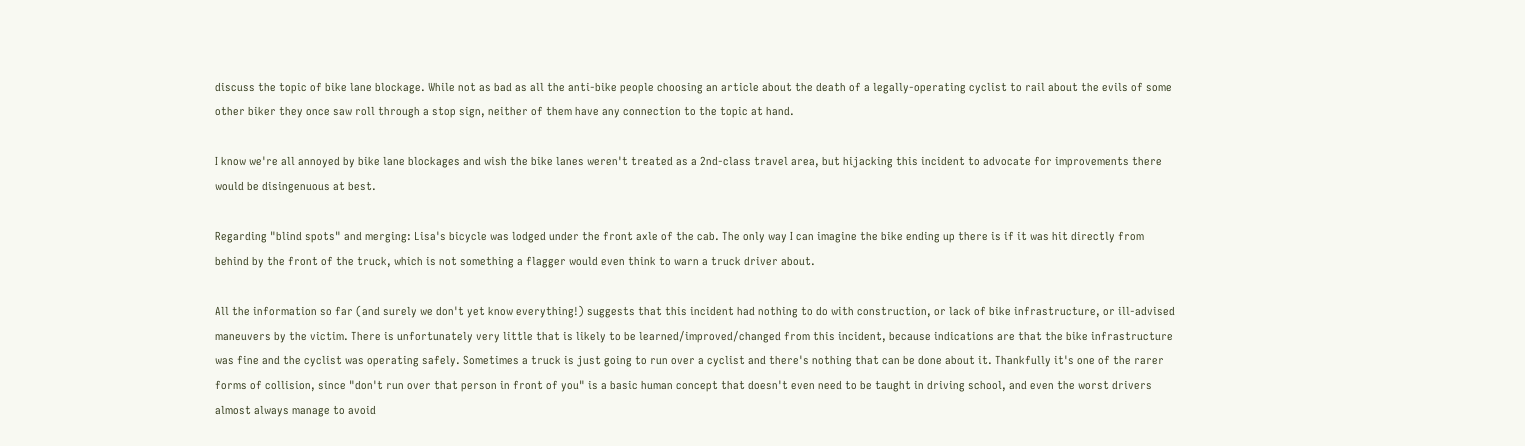discuss the topic of bike lane blockage. While not as bad as all the anti-bike people choosing an article about the death of a legally-operating cyclist to rail about the evils of some other biker they once saw roll through a stop sign, neither of them have any connection to the topic at hand.

I know we're all annoyed by bike lane blockages and wish the bike lanes weren't treated as a 2nd-class travel area, but hijacking this incident to advocate for improvements there would be disingenuous at best.

Regarding "blind spots" and merging: Lisa's bicycle was lodged under the front axle of the cab. The only way I can imagine the bike ending up there is if it was hit directly from behind by the front of the truck, which is not something a flagger would even think to warn a truck driver about.

All the information so far (and surely we don't yet know everything!) suggests that this incident had nothing to do with construction, or lack of bike infrastructure, or ill-advised maneuvers by the victim. There is unfortunately very little that is likely to be learned/improved/changed from this incident, because indications are that the bike infrastructure was fine and the cyclist was operating safely. Sometimes a truck is just going to run over a cyclist and there's nothing that can be done about it. Thankfully it's one of the rarer forms of collision, since "don't run over that person in front of you" is a basic human concept that doesn't even need to be taught in driving school, and even the worst drivers almost always manage to avoid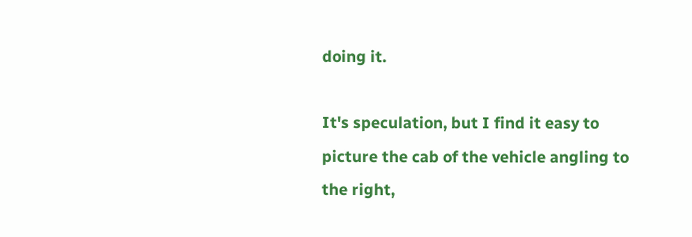doing it.

It's speculation, but I find it easy to picture the cab of the vehicle angling to the right,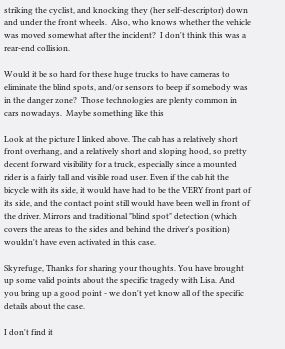striking the cyclist, and knocking they (her self-descriptor) down and under the front wheels.  Also, who knows whether the vehicle was moved somewhat after the incident?  I don't think this was a rear-end collision.

Would it be so hard for these huge trucks to have cameras to eliminate the blind spots, and/or sensors to beep if somebody was in the danger zone?  Those technologies are plenty common in cars nowadays.  Maybe something like this

Look at the picture I linked above. The cab has a relatively short front overhang, and a relatively short and sloping hood, so pretty decent forward visibility for a truck, especially since a mounted rider is a fairly tall and visible road user. Even if the cab hit the bicycle with its side, it would have had to be the VERY front part of its side, and the contact point still would have been well in front of the driver. Mirrors and traditional "blind spot" detection (which covers the areas to the sides and behind the driver's position) wouldn't have even activated in this case.

Skyrefuge, Thanks for sharing your thoughts. You have brought up some valid points about the specific tragedy with Lisa. And you bring up a good point - we don't yet know all of the specific details about the case.

I don't find it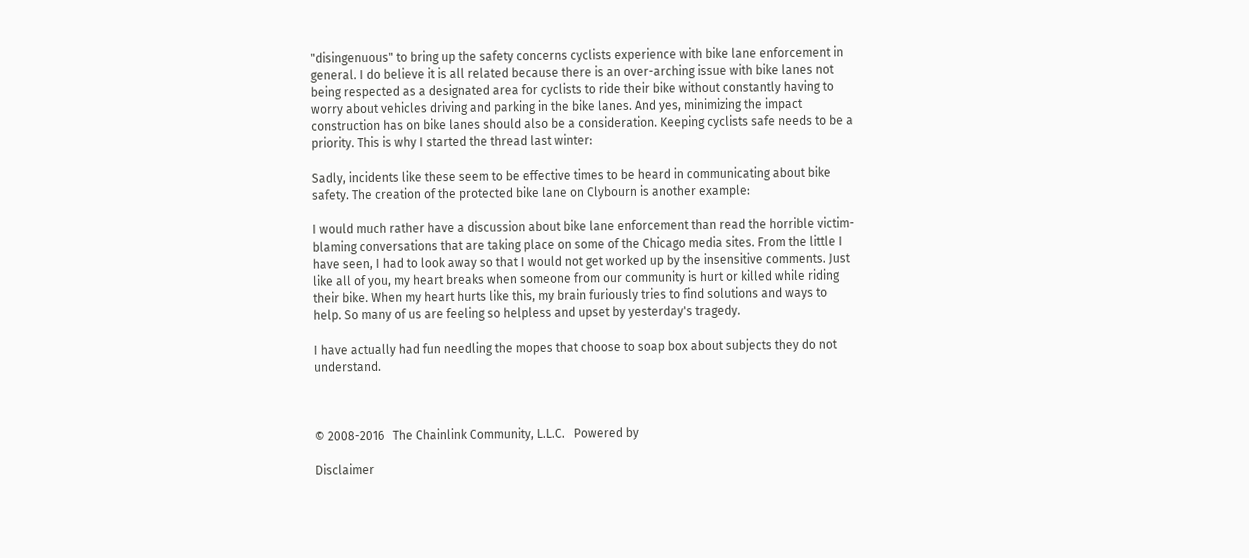"disingenuous" to bring up the safety concerns cyclists experience with bike lane enforcement in general. I do believe it is all related because there is an over-arching issue with bike lanes not being respected as a designated area for cyclists to ride their bike without constantly having to worry about vehicles driving and parking in the bike lanes. And yes, minimizing the impact construction has on bike lanes should also be a consideration. Keeping cyclists safe needs to be a priority. This is why I started the thread last winter:

Sadly, incidents like these seem to be effective times to be heard in communicating about bike safety. The creation of the protected bike lane on Clybourn is another example:

I would much rather have a discussion about bike lane enforcement than read the horrible victim-blaming conversations that are taking place on some of the Chicago media sites. From the little I have seen, I had to look away so that I would not get worked up by the insensitive comments. Just like all of you, my heart breaks when someone from our community is hurt or killed while riding their bike. When my heart hurts like this, my brain furiously tries to find solutions and ways to help. So many of us are feeling so helpless and upset by yesterday's tragedy.

I have actually had fun needling the mopes that choose to soap box about subjects they do not understand.



© 2008-2016   The Chainlink Community, L.L.C.   Powered by

Disclaimer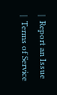|  Report an Issue  |  Terms of Service